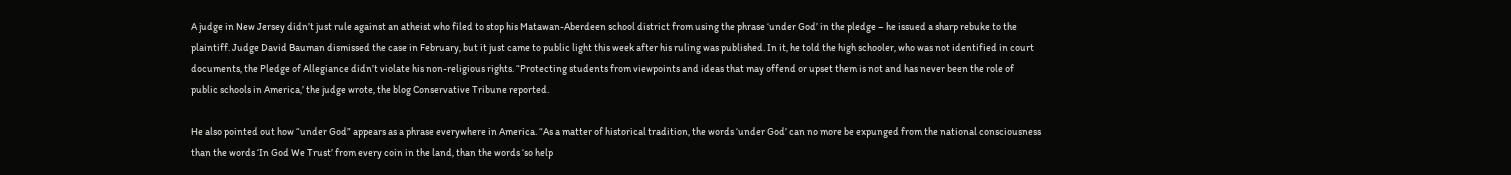A judge in New Jersey didn’t just rule against an atheist who filed to stop his Matawan-Aberdeen school district from using the phrase ‘under God’ in the pledge – he issued a sharp rebuke to the plaintiff. Judge David Bauman dismissed the case in February, but it just came to public light this week after his ruling was published. In it, he told the high schooler, who was not identified in court documents, the Pledge of Allegiance didn’t violate his non-religious rights. “Protecting students from viewpoints and ideas that may offend or upset them is not and has never been the role of public schools in America,’ the judge wrote, the blog Conservative Tribune reported.

He also pointed out how “under God” appears as a phrase everywhere in America. “As a matter of historical tradition, the words ‘under God’ can no more be expunged from the national consciousness than the words ‘In God We Trust’ from every coin in the land, than the words ‘so help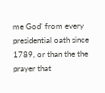me God’ from every presidential oath since 1789, or than the the prayer that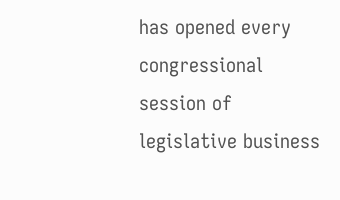has opened every congressional session of legislative business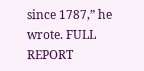since 1787,” he wrote. FULL REPORT